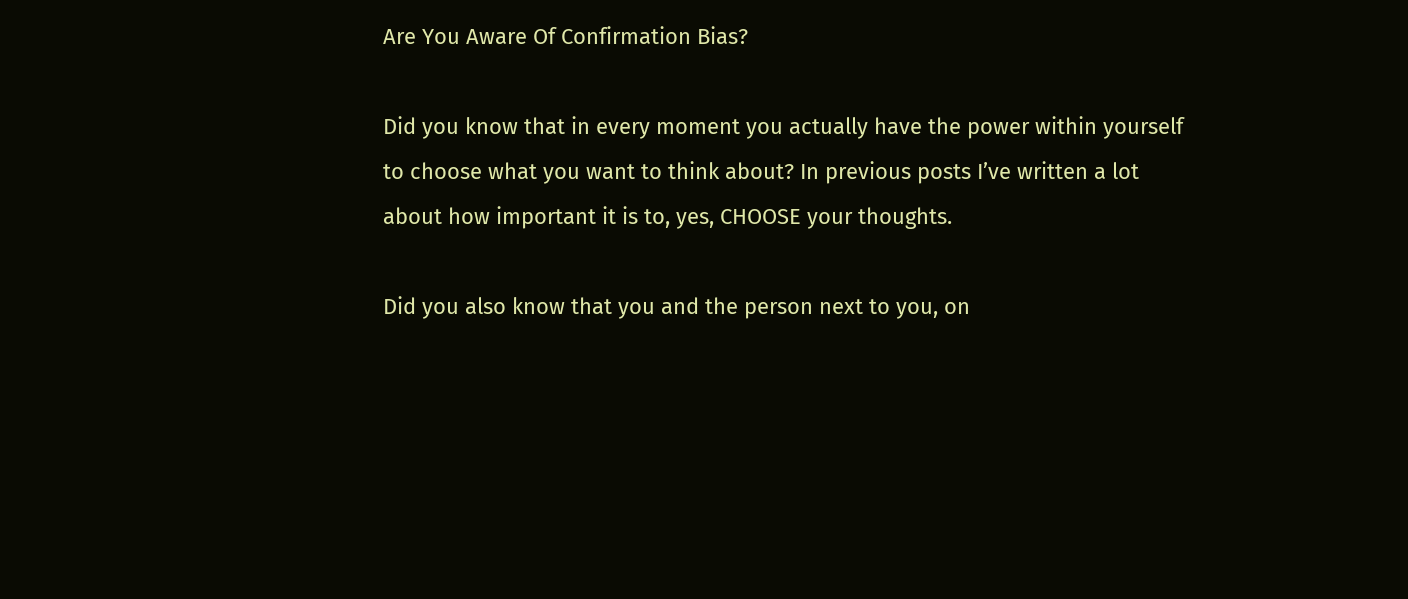Are You Aware Of Confirmation Bias?

Did you know that in every moment you actually have the power within yourself to choose what you want to think about? In previous posts I’ve written a lot about how important it is to, yes, CHOOSE your thoughts.

Did you also know that you and the person next to you, on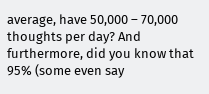average, have 50,000 – 70,000 thoughts per day? And furthermore, did you know that 95% (some even say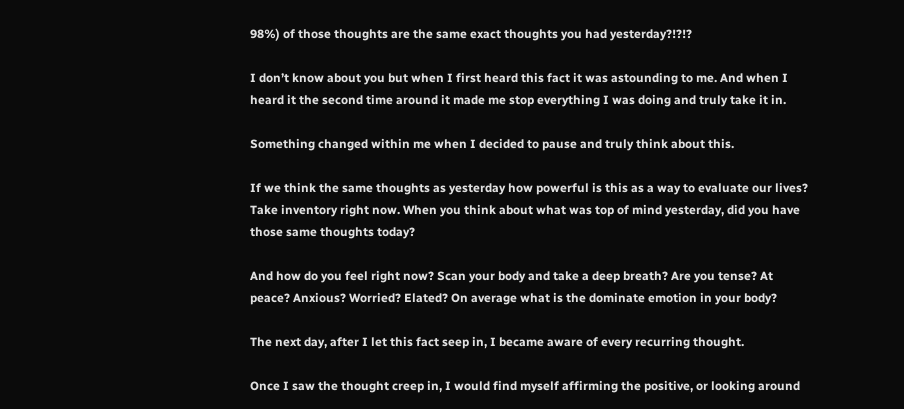98%) of those thoughts are the same exact thoughts you had yesterday?!?!?

I don’t know about you but when I first heard this fact it was astounding to me. And when I heard it the second time around it made me stop everything I was doing and truly take it in.

Something changed within me when I decided to pause and truly think about this.

If we think the same thoughts as yesterday how powerful is this as a way to evaluate our lives? Take inventory right now. When you think about what was top of mind yesterday, did you have those same thoughts today?

And how do you feel right now? Scan your body and take a deep breath? Are you tense? At peace? Anxious? Worried? Elated? On average what is the dominate emotion in your body?

The next day, after I let this fact seep in, I became aware of every recurring thought.

Once I saw the thought creep in, I would find myself affirming the positive, or looking around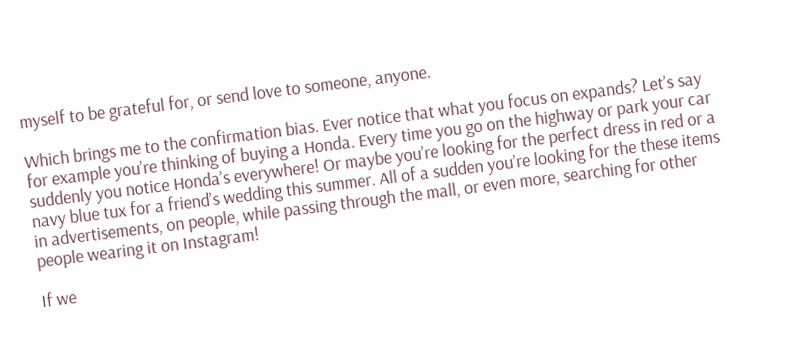myself to be grateful for, or send love to someone, anyone.

Which brings me to the confirmation bias. Ever notice that what you focus on expands? Let’s say for example you’re thinking of buying a Honda. Every time you go on the highway or park your car suddenly you notice Honda’s everywhere! Or maybe you’re looking for the perfect dress in red or a navy blue tux for a friend’s wedding this summer. All of a sudden you’re looking for the these items in advertisements, on people, while passing through the mall, or even more, searching for other people wearing it on Instagram!

If we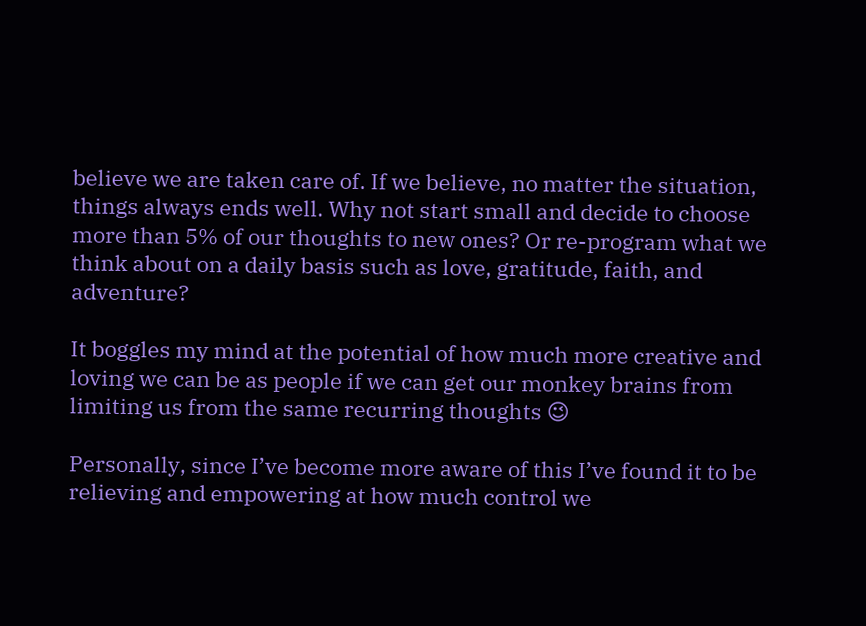believe we are taken care of. If we believe, no matter the situation, things always ends well. Why not start small and decide to choose more than 5% of our thoughts to new ones? Or re-program what we think about on a daily basis such as love, gratitude, faith, and adventure?

It boggles my mind at the potential of how much more creative and loving we can be as people if we can get our monkey brains from limiting us from the same recurring thoughts 😉

Personally, since I’ve become more aware of this I’ve found it to be relieving and empowering at how much control we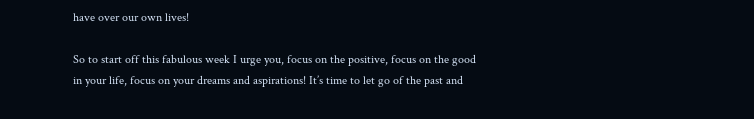have over our own lives!

So to start off this fabulous week I urge you, focus on the positive, focus on the good in your life, focus on your dreams and aspirations! It’s time to let go of the past and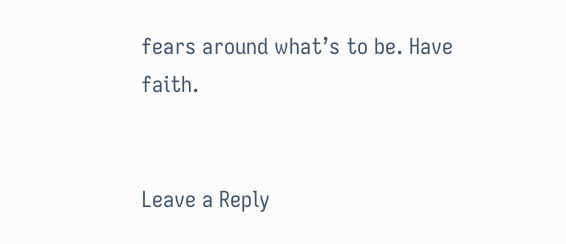fears around what’s to be. Have faith.


Leave a Reply